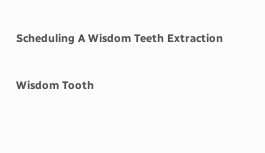Scheduling A Wisdom Teeth Extraction

Wisdom Tooth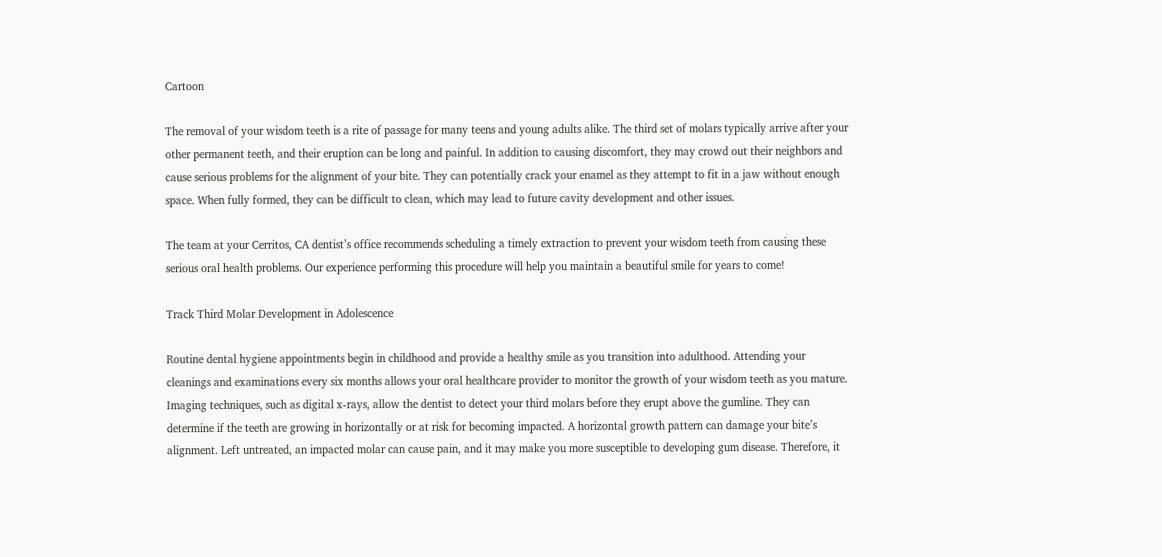Cartoon

The removal of your wisdom teeth is a rite of passage for many teens and young adults alike. The third set of molars typically arrive after your other permanent teeth, and their eruption can be long and painful. In addition to causing discomfort, they may crowd out their neighbors and cause serious problems for the alignment of your bite. They can potentially crack your enamel as they attempt to fit in a jaw without enough space. When fully formed, they can be difficult to clean, which may lead to future cavity development and other issues.

The team at your Cerritos, CA dentist’s office recommends scheduling a timely extraction to prevent your wisdom teeth from causing these serious oral health problems. Our experience performing this procedure will help you maintain a beautiful smile for years to come!

Track Third Molar Development in Adolescence

Routine dental hygiene appointments begin in childhood and provide a healthy smile as you transition into adulthood. Attending your cleanings and examinations every six months allows your oral healthcare provider to monitor the growth of your wisdom teeth as you mature. Imaging techniques, such as digital x-rays, allow the dentist to detect your third molars before they erupt above the gumline. They can determine if the teeth are growing in horizontally or at risk for becoming impacted. A horizontal growth pattern can damage your bite’s alignment. Left untreated, an impacted molar can cause pain, and it may make you more susceptible to developing gum disease. Therefore, it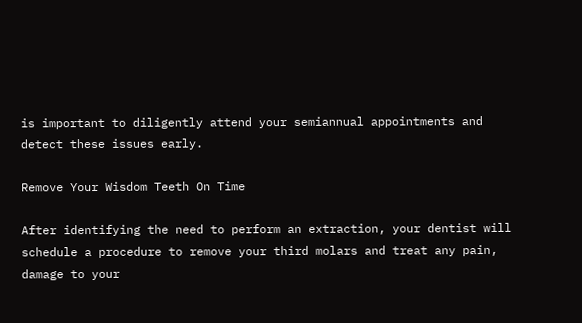is important to diligently attend your semiannual appointments and detect these issues early.

Remove Your Wisdom Teeth On Time

After identifying the need to perform an extraction, your dentist will schedule a procedure to remove your third molars and treat any pain, damage to your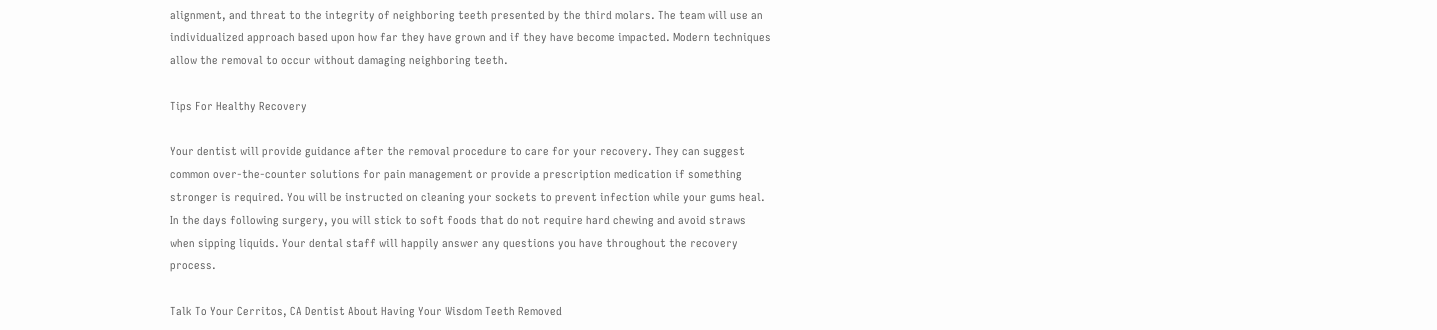alignment, and threat to the integrity of neighboring teeth presented by the third molars. The team will use an individualized approach based upon how far they have grown and if they have become impacted. Modern techniques allow the removal to occur without damaging neighboring teeth.

Tips For Healthy Recovery

Your dentist will provide guidance after the removal procedure to care for your recovery. They can suggest common over-the-counter solutions for pain management or provide a prescription medication if something stronger is required. You will be instructed on cleaning your sockets to prevent infection while your gums heal. In the days following surgery, you will stick to soft foods that do not require hard chewing and avoid straws when sipping liquids. Your dental staff will happily answer any questions you have throughout the recovery process.

Talk To Your Cerritos, CA Dentist About Having Your Wisdom Teeth Removed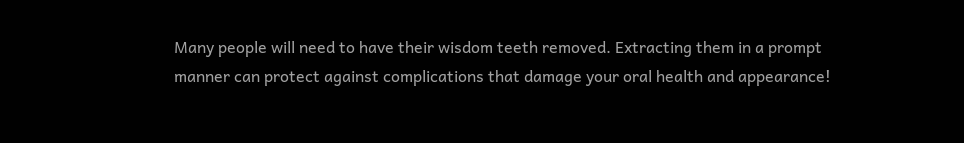Many people will need to have their wisdom teeth removed. Extracting them in a prompt manner can protect against complications that damage your oral health and appearance!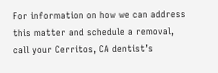For information on how we can address this matter and schedule a removal, call your Cerritos, CA dentist’s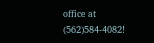office at (562)584-4082!